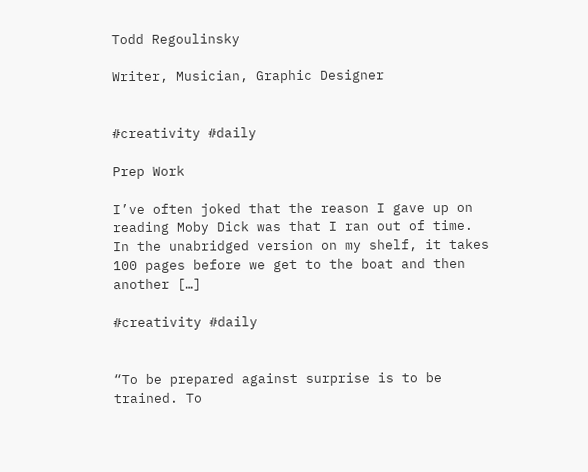Todd Regoulinsky

Writer, Musician, Graphic Designer


#creativity #daily

Prep Work

I’ve often joked that the reason I gave up on reading Moby Dick was that I ran out of time. In the unabridged version on my shelf, it takes 100 pages before we get to the boat and then another […]

#creativity #daily


“To be prepared against surprise is to be trained. To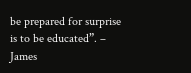be prepared for surprise is to be educated”. – James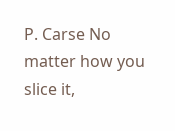P. Carse No matter how you slice it,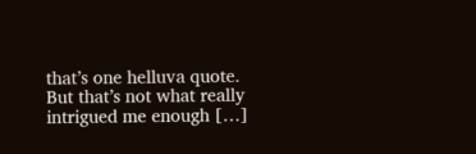that’s one helluva quote. But that’s not what really intrigued me enough […]